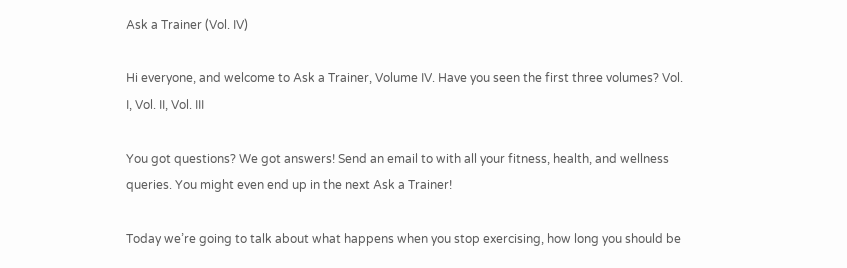Ask a Trainer (Vol. IV)

Hi everyone, and welcome to Ask a Trainer, Volume IV. Have you seen the first three volumes? Vol. I, Vol. II, Vol. III

You got questions? We got answers! Send an email to with all your fitness, health, and wellness queries. You might even end up in the next Ask a Trainer!

Today we’re going to talk about what happens when you stop exercising, how long you should be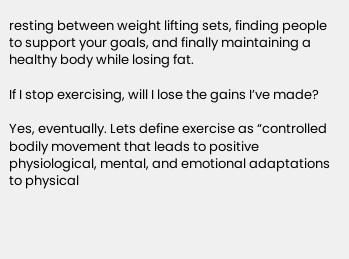resting between weight lifting sets, finding people to support your goals, and finally maintaining a healthy body while losing fat.

If I stop exercising, will I lose the gains I’ve made?

Yes, eventually. Lets define exercise as “controlled bodily movement that leads to positive physiological, mental, and emotional adaptations to physical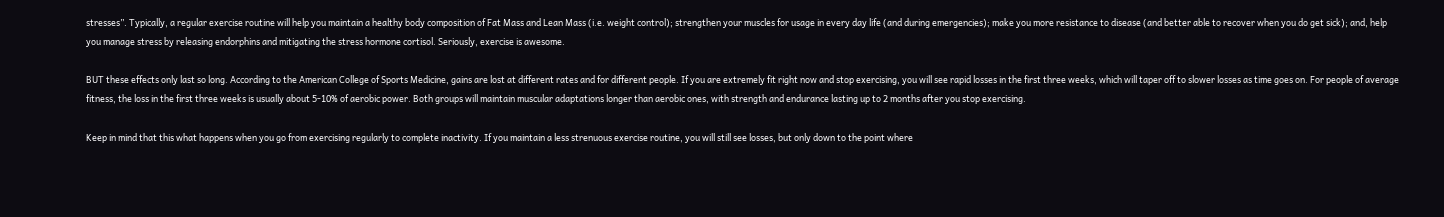stresses”. Typically, a regular exercise routine will help you maintain a healthy body composition of Fat Mass and Lean Mass (i.e. weight control); strengthen your muscles for usage in every day life (and during emergencies); make you more resistance to disease (and better able to recover when you do get sick); and, help you manage stress by releasing endorphins and mitigating the stress hormone cortisol. Seriously, exercise is awesome.

BUT these effects only last so long. According to the American College of Sports Medicine, gains are lost at different rates and for different people. If you are extremely fit right now and stop exercising, you will see rapid losses in the first three weeks, which will taper off to slower losses as time goes on. For people of average fitness, the loss in the first three weeks is usually about 5-10% of aerobic power. Both groups will maintain muscular adaptations longer than aerobic ones, with strength and endurance lasting up to 2 months after you stop exercising.

Keep in mind that this what happens when you go from exercising regularly to complete inactivity. If you maintain a less strenuous exercise routine, you will still see losses, but only down to the point where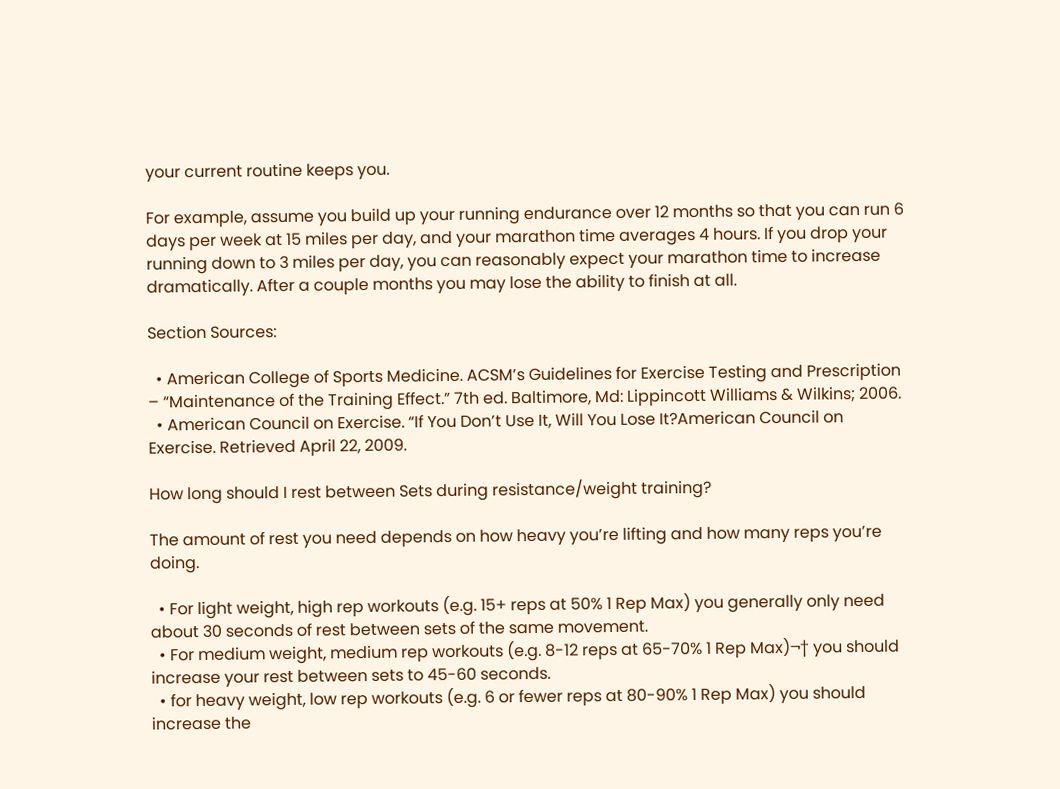your current routine keeps you.

For example, assume you build up your running endurance over 12 months so that you can run 6 days per week at 15 miles per day, and your marathon time averages 4 hours. If you drop your running down to 3 miles per day, you can reasonably expect your marathon time to increase dramatically. After a couple months you may lose the ability to finish at all.

Section Sources:

  • American College of Sports Medicine. ACSM’s Guidelines for Exercise Testing and Prescription – “Maintenance of the Training Effect.” 7th ed. Baltimore, Md: Lippincott Williams & Wilkins; 2006.
  • American Council on Exercise. “If You Don’t Use It, Will You Lose It?American Council on Exercise. Retrieved April 22, 2009.

How long should I rest between Sets during resistance/weight training?

The amount of rest you need depends on how heavy you’re lifting and how many reps you’re doing.

  • For light weight, high rep workouts (e.g. 15+ reps at 50% 1 Rep Max) you generally only need about 30 seconds of rest between sets of the same movement.
  • For medium weight, medium rep workouts (e.g. 8-12 reps at 65-70% 1 Rep Max)¬† you should increase your rest between sets to 45-60 seconds.
  • for heavy weight, low rep workouts (e.g. 6 or fewer reps at 80-90% 1 Rep Max) you should increase the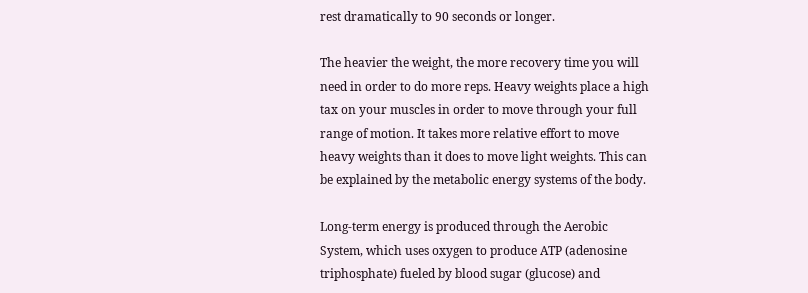rest dramatically to 90 seconds or longer.

The heavier the weight, the more recovery time you will need in order to do more reps. Heavy weights place a high tax on your muscles in order to move through your full range of motion. It takes more relative effort to move heavy weights than it does to move light weights. This can be explained by the metabolic energy systems of the body.

Long-term energy is produced through the Aerobic System, which uses oxygen to produce ATP (adenosine triphosphate) fueled by blood sugar (glucose) and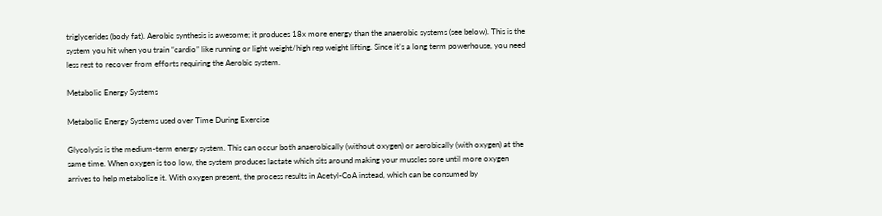triglycerides (body fat). Aerobic synthesis is awesome; it produces 18x more energy than the anaerobic systems (see below). This is the system you hit when you train “cardio” like running or light weight/high rep weight lifting. Since it’s a long term powerhouse, you need less rest to recover from efforts requiring the Aerobic system.

Metabolic Energy Systems

Metabolic Energy Systems used over Time During Exercise

Glycolysis is the medium-term energy system. This can occur both anaerobically (without oxygen) or aerobically (with oxygen) at the same time. When oxygen is too low, the system produces lactate which sits around making your muscles sore until more oxygen arrives to help metabolize it. With oxygen present, the process results in Acetyl-CoA instead, which can be consumed by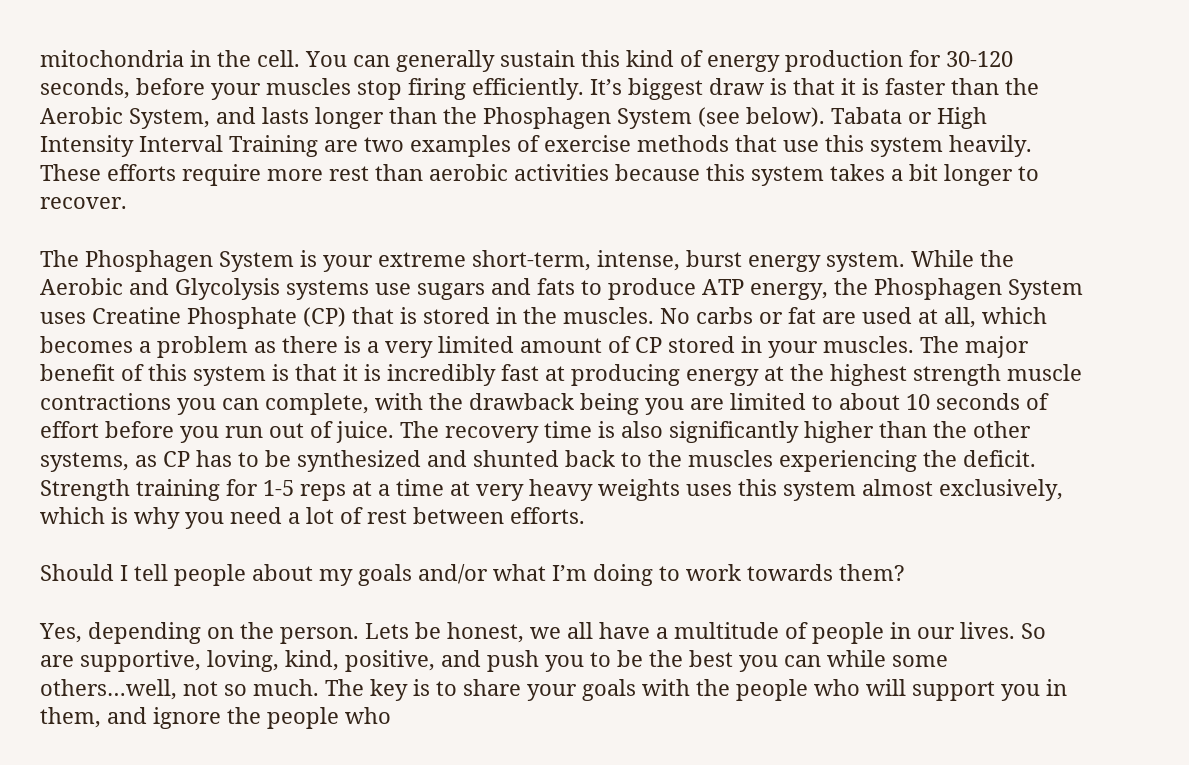mitochondria in the cell. You can generally sustain this kind of energy production for 30-120 seconds, before your muscles stop firing efficiently. It’s biggest draw is that it is faster than the Aerobic System, and lasts longer than the Phosphagen System (see below). Tabata or High Intensity Interval Training are two examples of exercise methods that use this system heavily. These efforts require more rest than aerobic activities because this system takes a bit longer to recover.

The Phosphagen System is your extreme short-term, intense, burst energy system. While the Aerobic and Glycolysis systems use sugars and fats to produce ATP energy, the Phosphagen System uses Creatine Phosphate (CP) that is stored in the muscles. No carbs or fat are used at all, which becomes a problem as there is a very limited amount of CP stored in your muscles. The major benefit of this system is that it is incredibly fast at producing energy at the highest strength muscle contractions you can complete, with the drawback being you are limited to about 10 seconds of effort before you run out of juice. The recovery time is also significantly higher than the other systems, as CP has to be synthesized and shunted back to the muscles experiencing the deficit. Strength training for 1-5 reps at a time at very heavy weights uses this system almost exclusively, which is why you need a lot of rest between efforts.

Should I tell people about my goals and/or what I’m doing to work towards them?

Yes, depending on the person. Lets be honest, we all have a multitude of people in our lives. So are supportive, loving, kind, positive, and push you to be the best you can while some others…well, not so much. The key is to share your goals with the people who will support you in them, and ignore the people who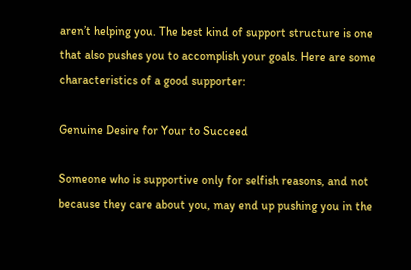aren’t helping you. The best kind of support structure is one that also pushes you to accomplish your goals. Here are some characteristics of a good supporter:

Genuine Desire for Your to Succeed

Someone who is supportive only for selfish reasons, and not because they care about you, may end up pushing you in the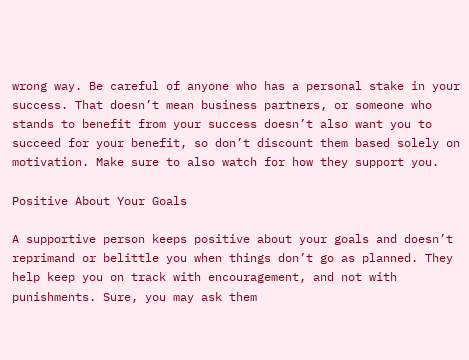wrong way. Be careful of anyone who has a personal stake in your success. That doesn’t mean business partners, or someone who stands to benefit from your success doesn’t also want you to succeed for your benefit, so don’t discount them based solely on motivation. Make sure to also watch for how they support you.

Positive About Your Goals

A supportive person keeps positive about your goals and doesn’t reprimand or belittle you when things don’t go as planned. They help keep you on track with encouragement, and not with punishments. Sure, you may ask them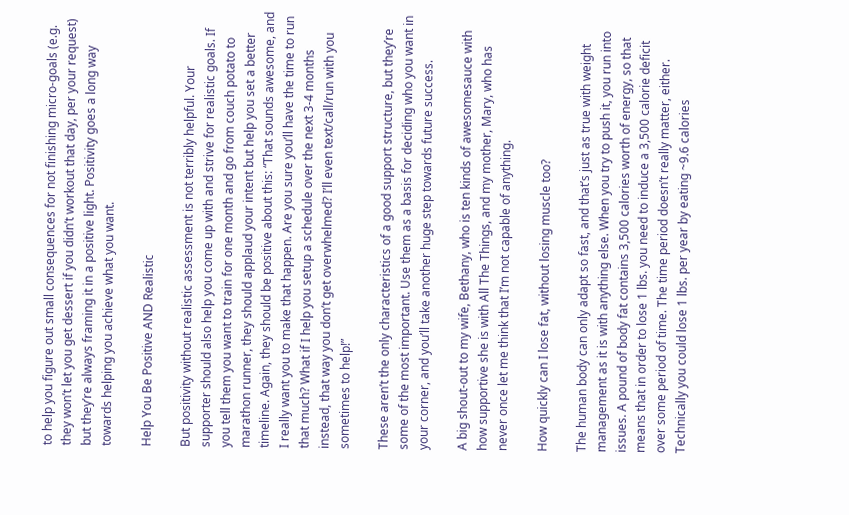to help you figure out small consequences for not finishing micro-goals (e.g. they won’t let you get dessert if you didn’t workout that day, per your request) but they’re always framing it in a positive light. Positivity goes a long way towards helping you achieve what you want.

Help You Be Positive AND Realistic

But positivity without realistic assessment is not terribly helpful. Your supporter should also help you come up with and strive for realistic goals. If you tell them you want to train for one month and go from couch potato to marathon runner, they should applaud your intent but help you set a better timeline. Again, they should be positive about this: “That sounds awesome, and I really want you to make that happen. Are you sure you’ll have the time to run that much? What if I help you setup a schedule over the next 3-4 months instead, that way you don’t get overwhelmed? I’ll even text/call/run with you sometimes to help!”

These aren’t the only characteristics of a good support structure, but they’re some of the most important. Use them as a basis for deciding who you want in your corner, and you’ll take another huge step towards future success.

A big shout-out to my wife, Bethany, who is ten kinds of awesomesauce with how supportive she is with All The Things, and my mother, Mary, who has never once let me think that I’m not capable of anything.

How quickly can I lose fat, without losing muscle too?

The human body can only adapt so fast, and that’s just as true with weight management as it is with anything else. When you try to push it, you run into issues. A pound of body fat contains 3,500 calories worth of energy, so that means that in order to lose 1 lbs. you need to induce a 3,500 calorie deficit over some period of time. The time period doesn’t really matter, either. Technically you could lose 1 lbs. per year by eating ~9.6 calories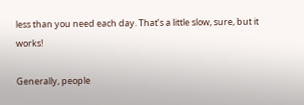less than you need each day. That’s a little slow, sure, but it works!

Generally, people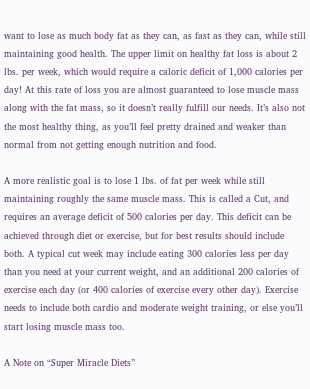want to lose as much body fat as they can, as fast as they can, while still maintaining good health. The upper limit on healthy fat loss is about 2 lbs. per week, which would require a caloric deficit of 1,000 calories per day! At this rate of loss you are almost guaranteed to lose muscle mass along with the fat mass, so it doesn’t really fulfill our needs. It’s also not the most healthy thing, as you’ll feel pretty drained and weaker than normal from not getting enough nutrition and food.

A more realistic goal is to lose 1 lbs. of fat per week while still maintaining roughly the same muscle mass. This is called a Cut, and requires an average deficit of 500 calories per day. This deficit can be achieved through diet or exercise, but for best results should include both. A typical cut week may include eating 300 calories less per day than you need at your current weight, and an additional 200 calories of exercise each day (or 400 calories of exercise every other day). Exercise needs to include both cardio and moderate weight training, or else you’ll start losing muscle mass too.

A Note on “Super Miracle Diets”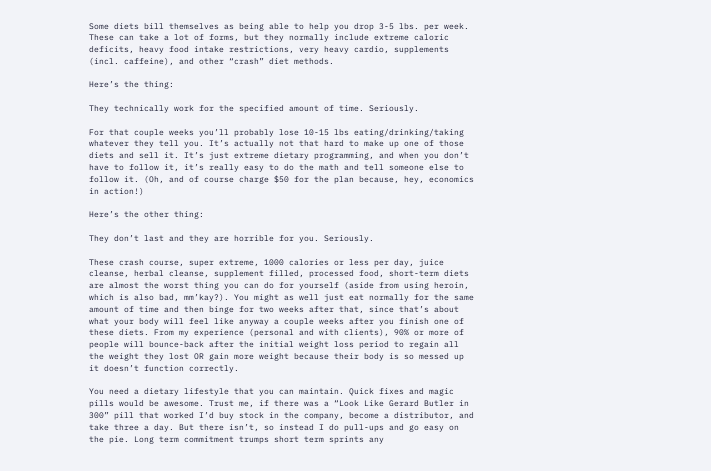Some diets bill themselves as being able to help you drop 3-5 lbs. per week. These can take a lot of forms, but they normally include extreme caloric deficits, heavy food intake restrictions, very heavy cardio, supplements (incl. caffeine), and other “crash” diet methods.

Here’s the thing:

They technically work for the specified amount of time. Seriously.

For that couple weeks you’ll probably lose 10-15 lbs eating/drinking/taking whatever they tell you. It’s actually not that hard to make up one of those diets and sell it. It’s just extreme dietary programming, and when you don’t have to follow it, it’s really easy to do the math and tell someone else to follow it. (Oh, and of course charge $50 for the plan because, hey, economics in action!)

Here’s the other thing:

They don’t last and they are horrible for you. Seriously.

These crash course, super extreme, 1000 calories or less per day, juice cleanse, herbal cleanse, supplement filled, processed food, short-term diets are almost the worst thing you can do for yourself (aside from using heroin, which is also bad, mm’kay?). You might as well just eat normally for the same amount of time and then binge for two weeks after that, since that’s about what your body will feel like anyway a couple weeks after you finish one of these diets. From my experience (personal and with clients), 90% or more of people will bounce-back after the initial weight loss period to regain all the weight they lost OR gain more weight because their body is so messed up it doesn’t function correctly.

You need a dietary lifestyle that you can maintain. Quick fixes and magic pills would be awesome. Trust me, if there was a “Look Like Gerard Butler in 300” pill that worked I’d buy stock in the company, become a distributor, and take three a day. But there isn’t, so instead I do pull-ups and go easy on the pie. Long term commitment trumps short term sprints any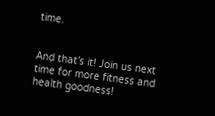time.


And that’s it! Join us next time for more fitness and health goodness!